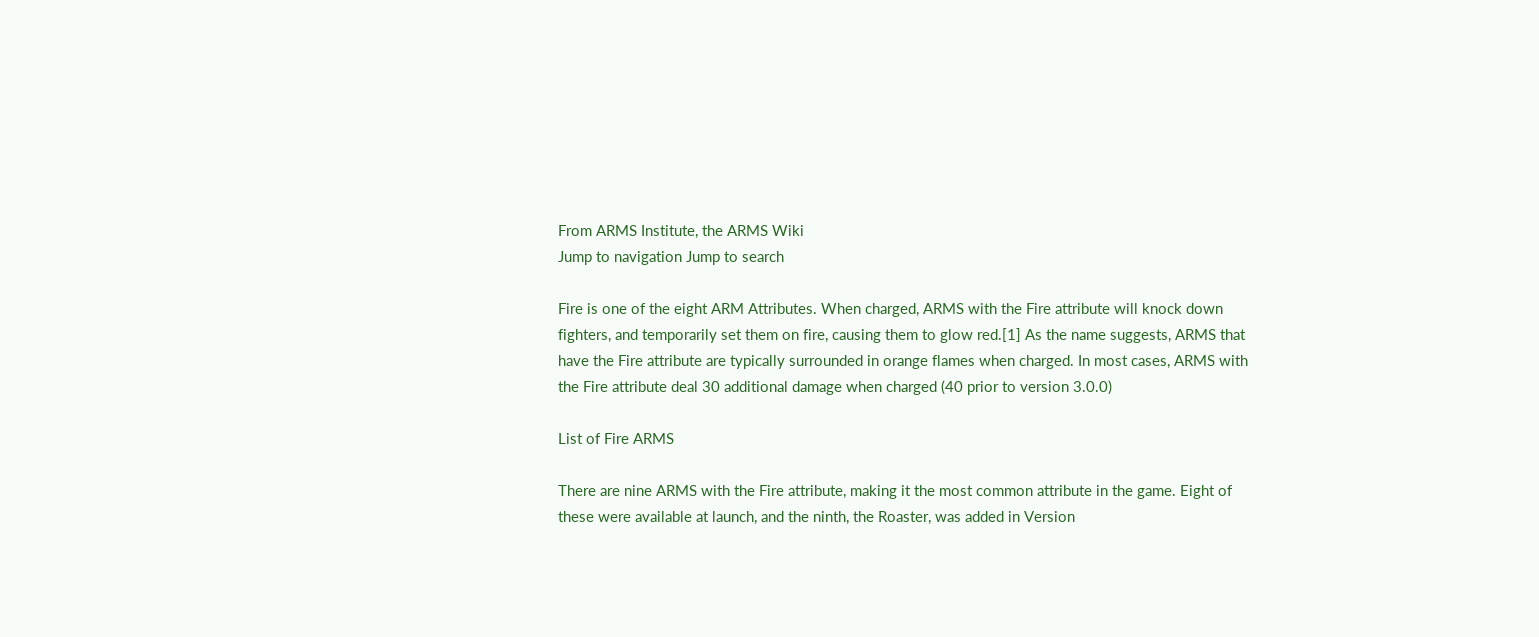From ARMS Institute, the ARMS Wiki
Jump to navigation Jump to search

Fire is one of the eight ARM Attributes. When charged, ARMS with the Fire attribute will knock down fighters, and temporarily set them on fire, causing them to glow red.[1] As the name suggests, ARMS that have the Fire attribute are typically surrounded in orange flames when charged. In most cases, ARMS with the Fire attribute deal 30 additional damage when charged (40 prior to version 3.0.0)

List of Fire ARMS

There are nine ARMS with the Fire attribute, making it the most common attribute in the game. Eight of these were available at launch, and the ninth, the Roaster, was added in Version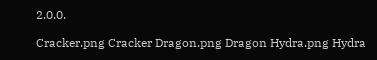2.0.0.

Cracker.png Cracker Dragon.png Dragon Hydra.png Hydra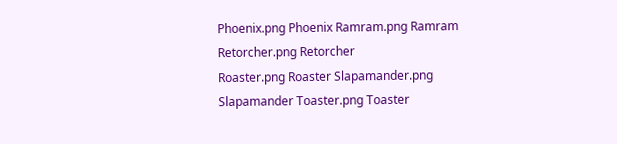Phoenix.png Phoenix Ramram.png Ramram Retorcher.png Retorcher
Roaster.png Roaster Slapamander.png Slapamander Toaster.png Toaster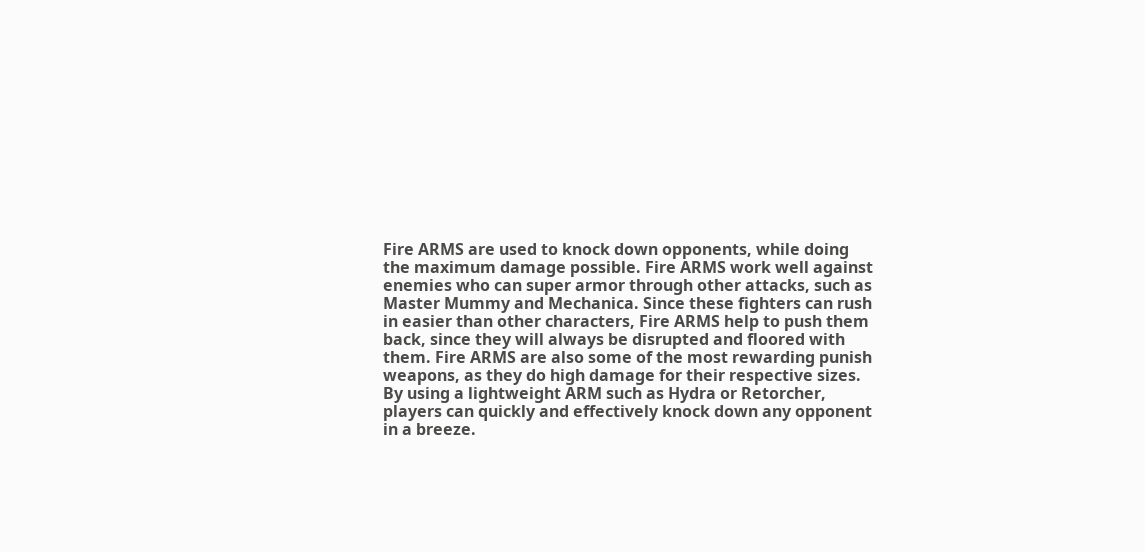Fire ARMS are used to knock down opponents, while doing the maximum damage possible. Fire ARMS work well against enemies who can super armor through other attacks, such as Master Mummy and Mechanica. Since these fighters can rush in easier than other characters, Fire ARMS help to push them back, since they will always be disrupted and floored with them. Fire ARMS are also some of the most rewarding punish weapons, as they do high damage for their respective sizes. By using a lightweight ARM such as Hydra or Retorcher, players can quickly and effectively knock down any opponent in a breeze.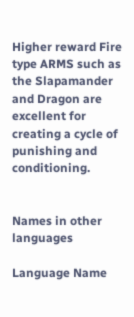Higher reward Fire type ARMS such as the Slapamander and Dragon are excellent for creating a cycle of punishing and conditioning.


Names in other languages

Language Name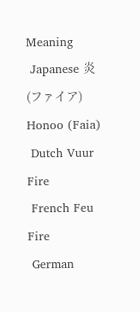Meaning
 Japanese 炎 (ファイア)
Honoo (Faia)
 Dutch Vuur Fire
 French Feu Fire
 German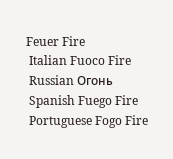Feuer Fire
 Italian Fuoco Fire
 Russian Огонь
 Spanish Fuego Fire
 Portuguese Fogo Fire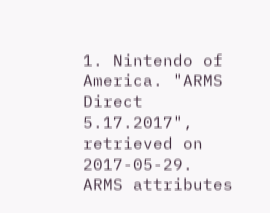1. Nintendo of America. "ARMS Direct 5.17.2017", retrieved on 2017-05-29.
ARMS attributes